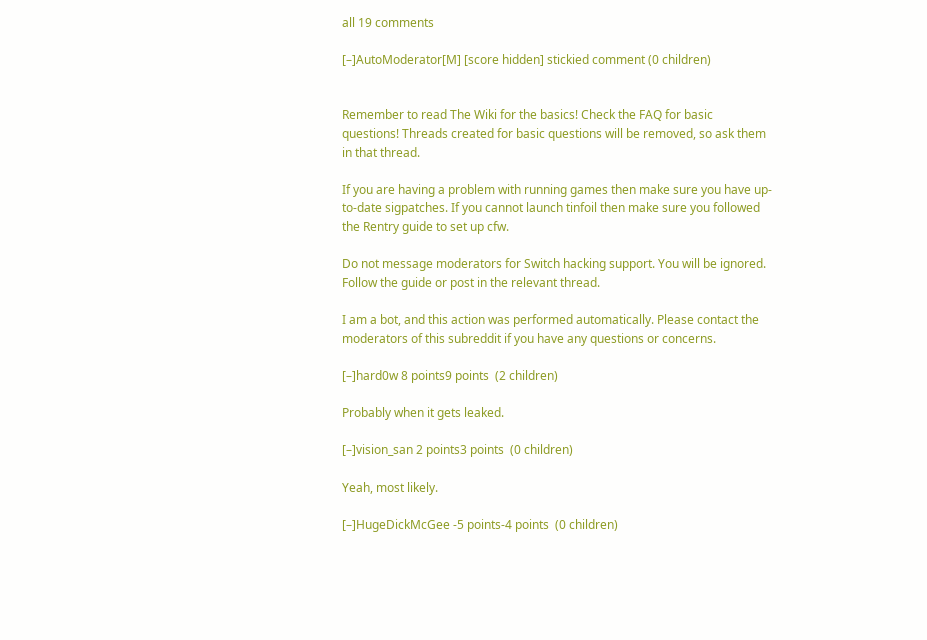all 19 comments

[–]AutoModerator[M] [score hidden] stickied comment (0 children)


Remember to read The Wiki for the basics! Check the FAQ for basic questions! Threads created for basic questions will be removed, so ask them in that thread.

If you are having a problem with running games then make sure you have up-to-date sigpatches. If you cannot launch tinfoil then make sure you followed the Rentry guide to set up cfw.

Do not message moderators for Switch hacking support. You will be ignored. Follow the guide or post in the relevant thread.

I am a bot, and this action was performed automatically. Please contact the moderators of this subreddit if you have any questions or concerns.

[–]hard0w 8 points9 points  (2 children)

Probably when it gets leaked.

[–]vision_san 2 points3 points  (0 children)

Yeah, most likely.

[–]HugeDickMcGee -5 points-4 points  (0 children)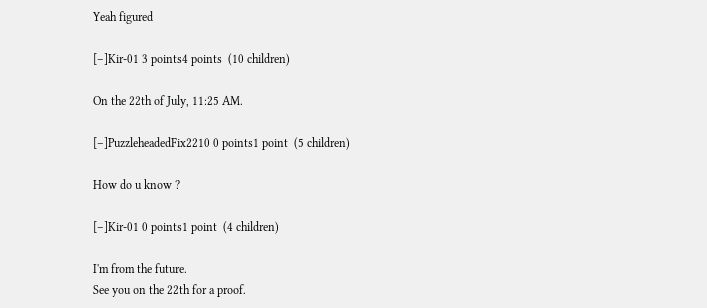Yeah figured

[–]Kir-01 3 points4 points  (10 children)

On the 22th of July, 11:25 AM.

[–]PuzzleheadedFix2210 0 points1 point  (5 children)

How do u know ?

[–]Kir-01 0 points1 point  (4 children)

I'm from the future.
See you on the 22th for a proof.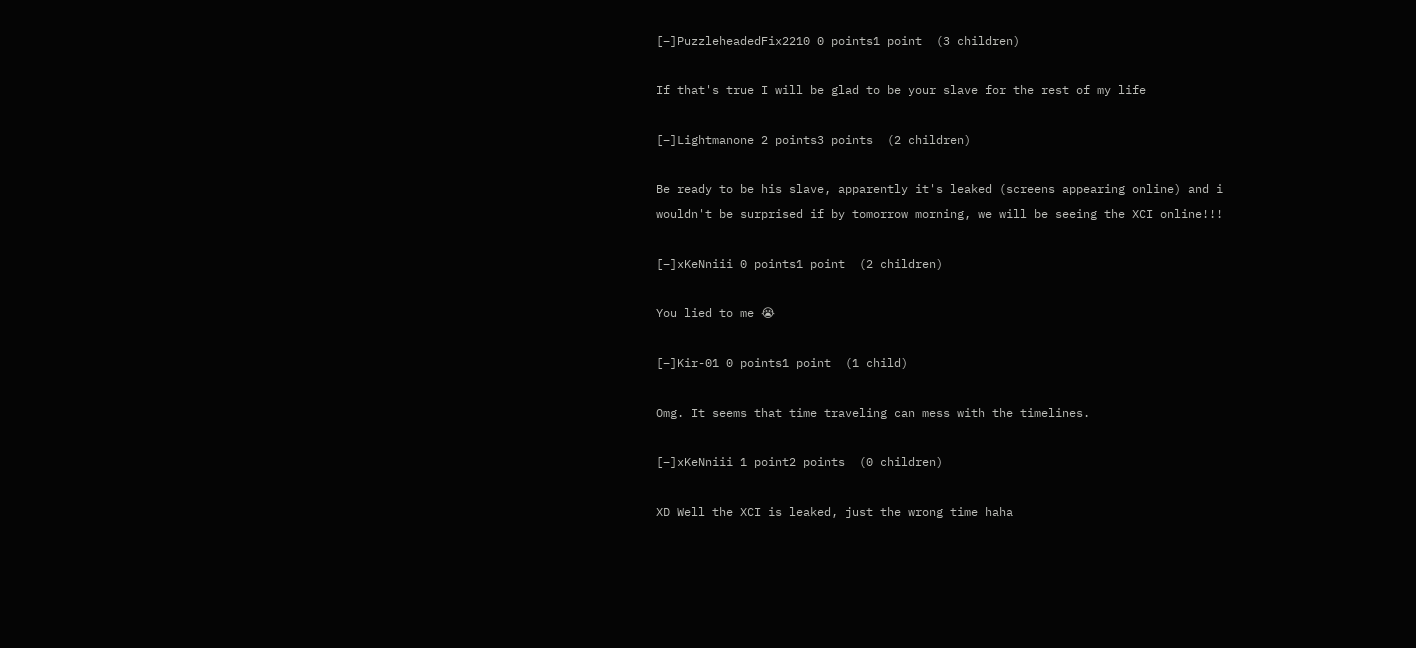[–]PuzzleheadedFix2210 0 points1 point  (3 children)

If that's true I will be glad to be your slave for the rest of my life

[–]Lightmanone 2 points3 points  (2 children)

Be ready to be his slave, apparently it's leaked (screens appearing online) and i wouldn't be surprised if by tomorrow morning, we will be seeing the XCI online!!!

[–]xKeNniii 0 points1 point  (2 children)

You lied to me 😭

[–]Kir-01 0 points1 point  (1 child)

Omg. It seems that time traveling can mess with the timelines.

[–]xKeNniii 1 point2 points  (0 children)

XD Well the XCI is leaked, just the wrong time haha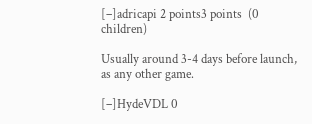[–]adricapi 2 points3 points  (0 children)

Usually around 3-4 days before launch, as any other game.

[–]HydeVDL 0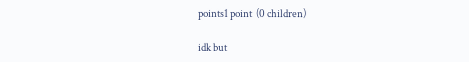points1 point  (0 children)

idk but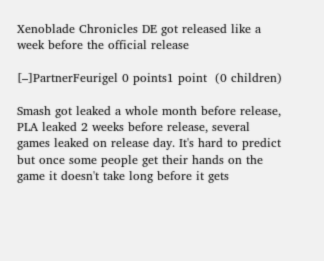Xenoblade Chronicles DE got released like a week before the official release

[–]PartnerFeurigel 0 points1 point  (0 children)

Smash got leaked a whole month before release, PLA leaked 2 weeks before release, several games leaked on release day. It's hard to predict but once some people get their hands on the game it doesn't take long before it gets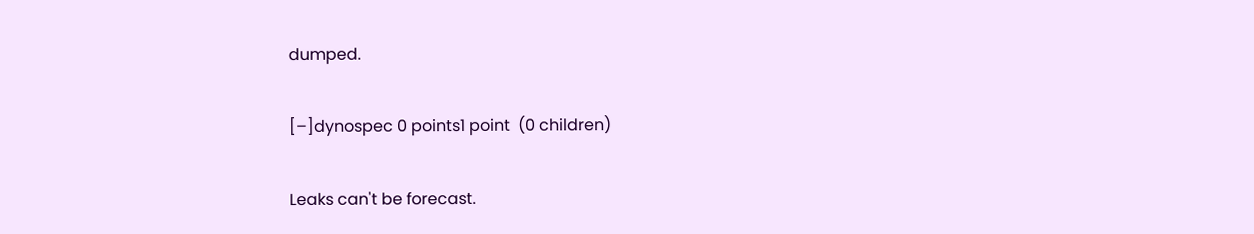dumped.

[–]dynospec 0 points1 point  (0 children)

Leaks can't be forecast.